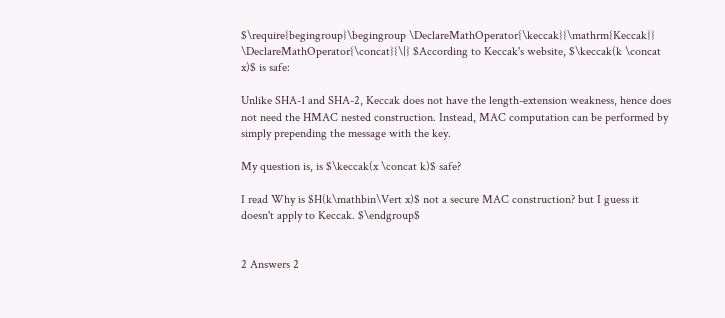$\require{begingroup}\begingroup \DeclareMathOperator{\keccak}{\mathrm{Keccak}} \DeclareMathOperator{\concat}{\|} $According to Keccak's website, $\keccak(k \concat x)$ is safe:

Unlike SHA-1 and SHA-2, Keccak does not have the length-extension weakness, hence does not need the HMAC nested construction. Instead, MAC computation can be performed by simply prepending the message with the key.

My question is, is $\keccak(x \concat k)$ safe?

I read Why is $H(k\mathbin\Vert x)$ not a secure MAC construction? but I guess it doesn't apply to Keccak. $\endgroup$


2 Answers 2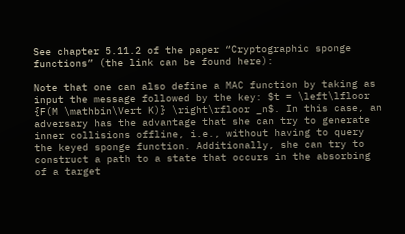See chapter 5.11.2 of the paper “Cryptographic sponge functions” (the link can be found here):

Note that one can also define a MAC function by taking as input the message followed by the key: $t = \left\lfloor {F(M \mathbin\Vert K)} \right\rfloor _n$. In this case, an adversary has the advantage that she can try to generate inner collisions offline, i.e., without having to query the keyed sponge function. Additionally, she can try to construct a path to a state that occurs in the absorbing of a target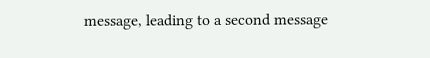message, leading to a second message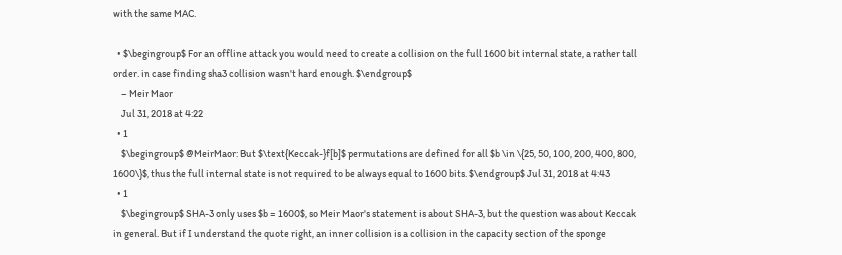with the same MAC.

  • $\begingroup$ For an offline attack you would need to create a collision on the full 1600 bit internal state, a rather tall order. in case finding sha3 collision wasn't hard enough. $\endgroup$
    – Meir Maor
    Jul 31, 2018 at 4:22
  • 1
    $\begingroup$ @MeirMaor: But $\text{Keccak-}f[b]$ permutations are defined for all $b \in \{25, 50, 100, 200, 400, 800, 1600\}$, thus the full internal state is not required to be always equal to 1600 bits. $\endgroup$ Jul 31, 2018 at 4:43
  • 1
    $\begingroup$ SHA-3 only uses $b = 1600$, so Meir Maor's statement is about SHA-3, but the question was about Keccak in general. But if I understand the quote right, an inner collision is a collision in the capacity section of the sponge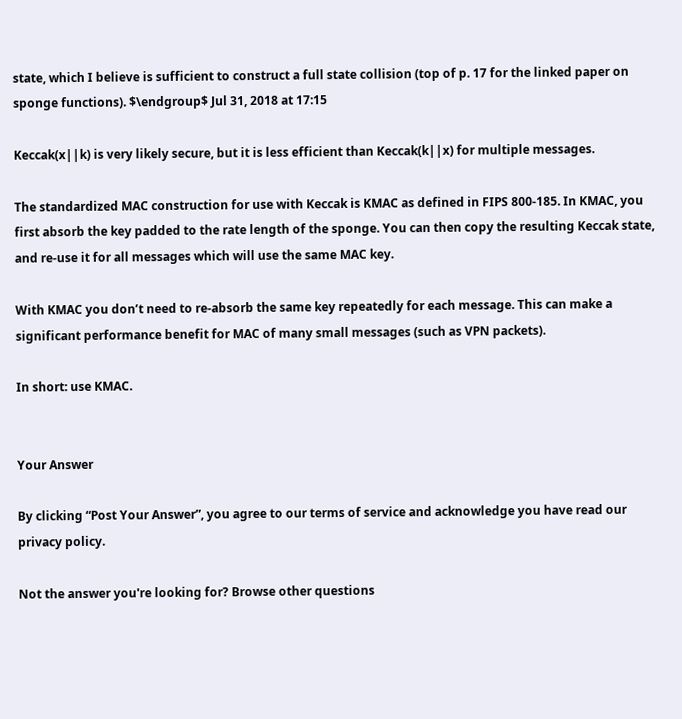state, which I believe is sufficient to construct a full state collision (top of p. 17 for the linked paper on sponge functions). $\endgroup$ Jul 31, 2018 at 17:15

Keccak(x||k) is very likely secure, but it is less efficient than Keccak(k||x) for multiple messages.

The standardized MAC construction for use with Keccak is KMAC as defined in FIPS 800-185. In KMAC, you first absorb the key padded to the rate length of the sponge. You can then copy the resulting Keccak state, and re-use it for all messages which will use the same MAC key.

With KMAC you don’t need to re-absorb the same key repeatedly for each message. This can make a significant performance benefit for MAC of many small messages (such as VPN packets).

In short: use KMAC.


Your Answer

By clicking “Post Your Answer”, you agree to our terms of service and acknowledge you have read our privacy policy.

Not the answer you're looking for? Browse other questions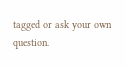tagged or ask your own question.